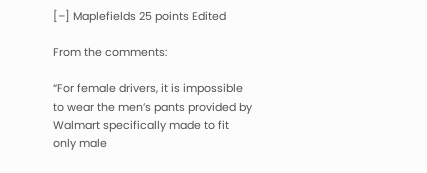[–] Maplefields 25 points Edited

From the comments:

“For female drivers, it is impossible to wear the men’s pants provided by Walmart specifically made to fit only male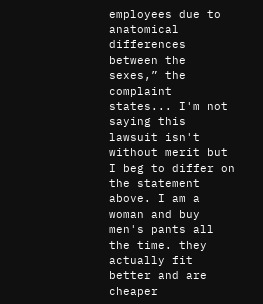employees due to anatomical differences between the sexes,” the complaint states... I'm not saying this lawsuit isn't without merit but I beg to differ on the statement above. I am a woman and buy men's pants all the time. they actually fit better and are cheaper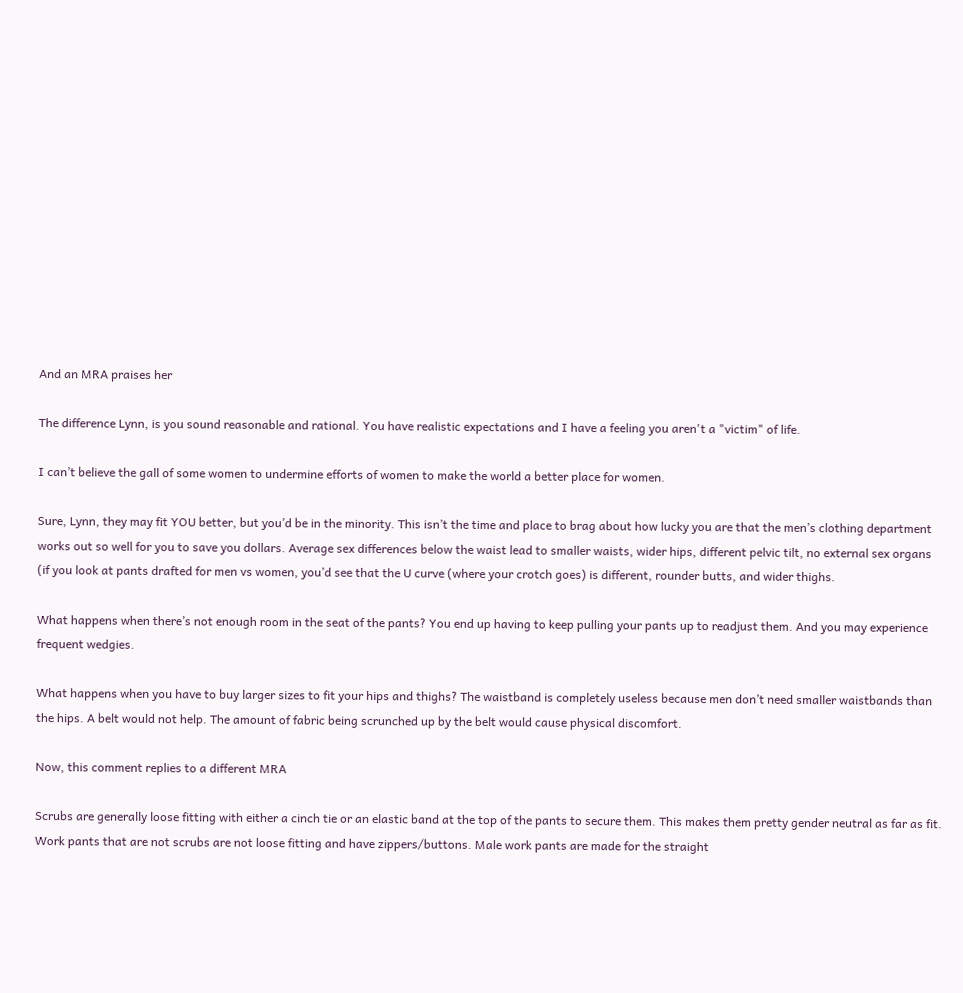And an MRA praises her

The difference Lynn, is you sound reasonable and rational. You have realistic expectations and I have a feeling you aren't a "victim" of life.

I can’t believe the gall of some women to undermine efforts of women to make the world a better place for women.

Sure, Lynn, they may fit YOU better, but you’d be in the minority. This isn’t the time and place to brag about how lucky you are that the men’s clothing department works out so well for you to save you dollars. Average sex differences below the waist lead to smaller waists, wider hips, different pelvic tilt, no external sex organs (if you look at pants drafted for men vs women, you’d see that the U curve (where your crotch goes) is different, rounder butts, and wider thighs.

What happens when there’s not enough room in the seat of the pants? You end up having to keep pulling your pants up to readjust them. And you may experience frequent wedgies.

What happens when you have to buy larger sizes to fit your hips and thighs? The waistband is completely useless because men don’t need smaller waistbands than the hips. A belt would not help. The amount of fabric being scrunched up by the belt would cause physical discomfort.

Now, this comment replies to a different MRA

Scrubs are generally loose fitting with either a cinch tie or an elastic band at the top of the pants to secure them. This makes them pretty gender neutral as far as fit. Work pants that are not scrubs are not loose fitting and have zippers/buttons. Male work pants are made for the straight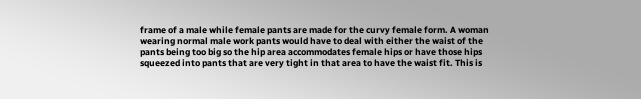frame of a male while female pants are made for the curvy female form. A woman wearing normal male work pants would have to deal with either the waist of the pants being too big so the hip area accommodates female hips or have those hips squeezed into pants that are very tight in that area to have the waist fit. This is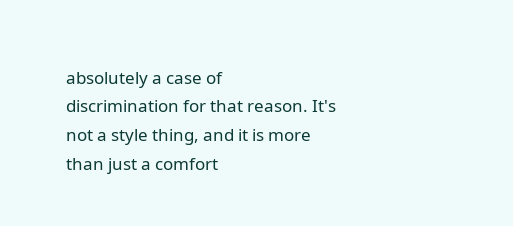absolutely a case of discrimination for that reason. It's not a style thing, and it is more than just a comfort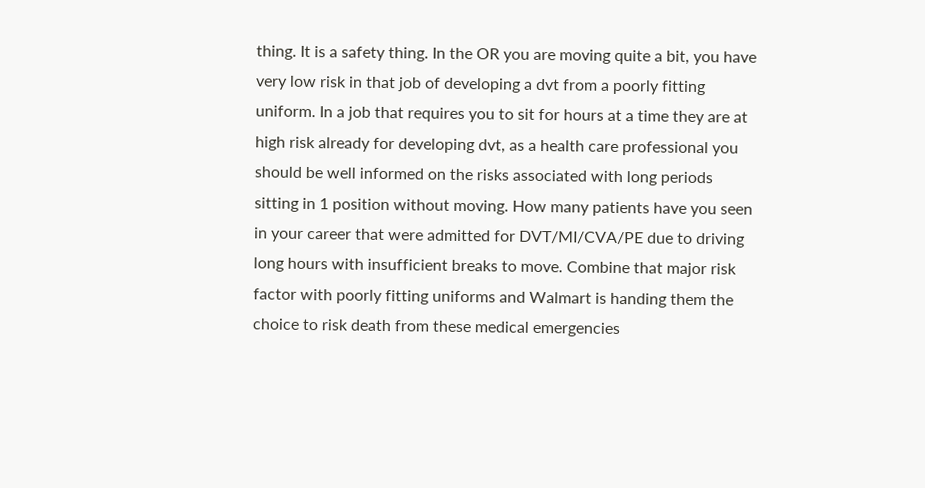thing. It is a safety thing. In the OR you are moving quite a bit, you have very low risk in that job of developing a dvt from a poorly fitting uniform. In a job that requires you to sit for hours at a time they are at high risk already for developing dvt, as a health care professional you should be well informed on the risks associated with long periods sitting in 1 position without moving. How many patients have you seen in your career that were admitted for DVT/MI/CVA/PE due to driving long hours with insufficient breaks to move. Combine that major risk factor with poorly fitting uniforms and Walmart is handing them the choice to risk death from these medical emergencies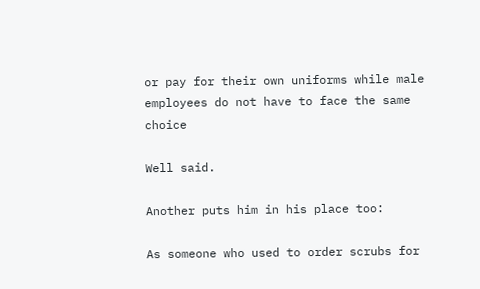or pay for their own uniforms while male employees do not have to face the same choice

Well said.

Another puts him in his place too:

As someone who used to order scrubs for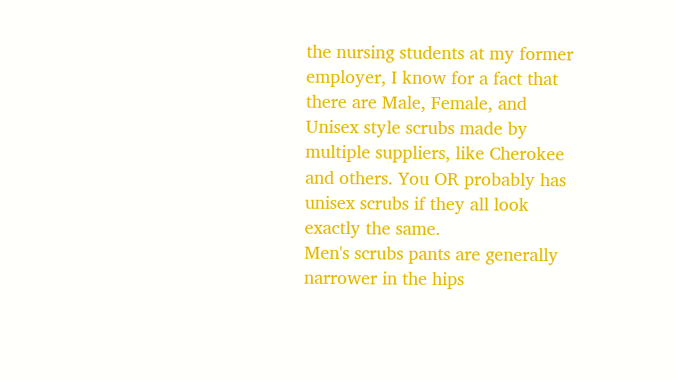the nursing students at my former employer, I know for a fact that there are Male, Female, and Unisex style scrubs made by multiple suppliers, like Cherokee and others. You OR probably has unisex scrubs if they all look exactly the same.
Men's scrubs pants are generally narrower in the hips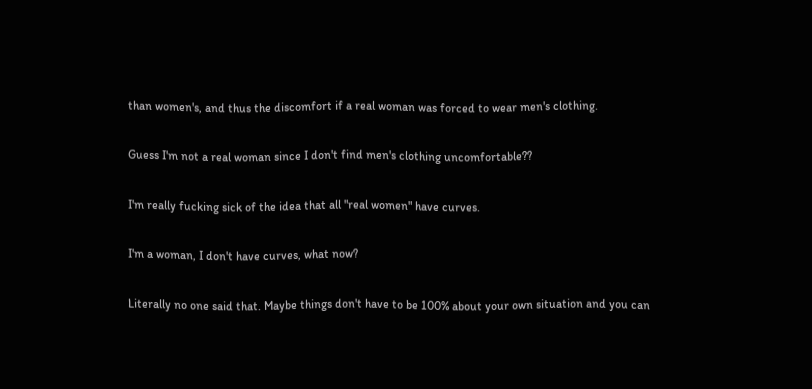than women's, and thus the discomfort if a real woman was forced to wear men's clothing.

Guess I'm not a real woman since I don't find men's clothing uncomfortable??

I'm really fucking sick of the idea that all "real women" have curves.

I'm a woman, I don't have curves, what now?

Literally no one said that. Maybe things don't have to be 100% about your own situation and you can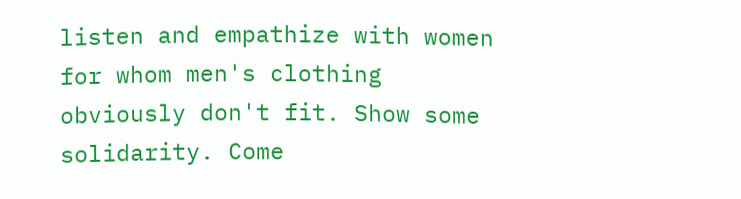listen and empathize with women for whom men's clothing obviously don't fit. Show some solidarity. Come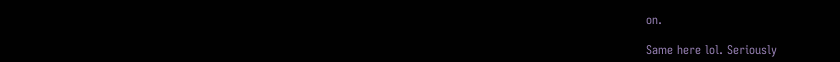on.

Same here lol. Seriously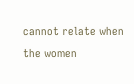cannot relate when the women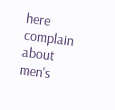here complain about men's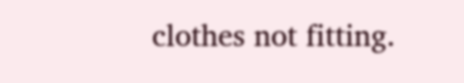clothes not fitting.